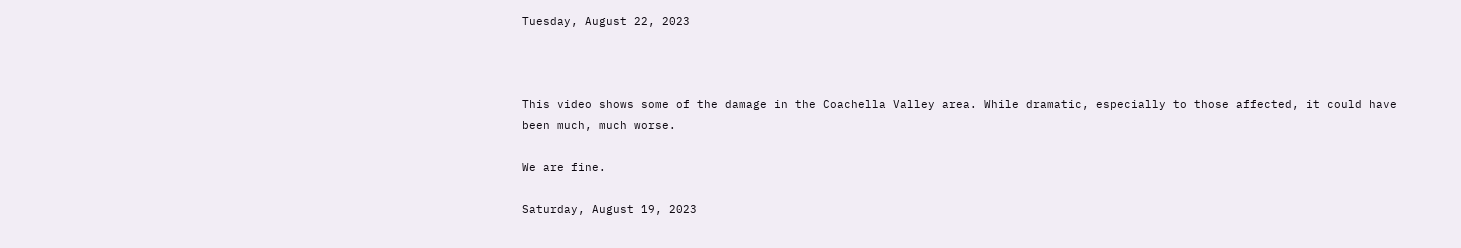Tuesday, August 22, 2023



This video shows some of the damage in the Coachella Valley area. While dramatic, especially to those affected, it could have been much, much worse.

We are fine.

Saturday, August 19, 2023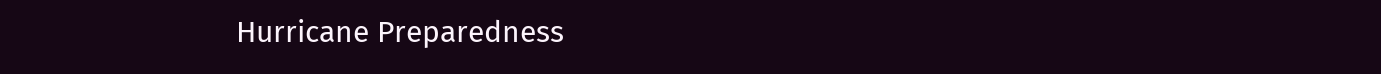Hurricane Preparedness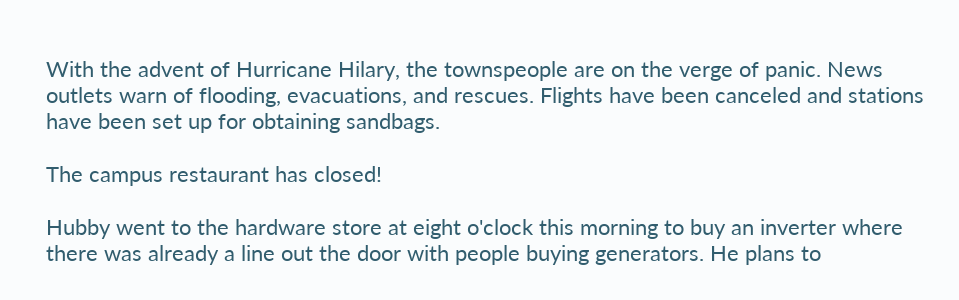With the advent of Hurricane Hilary, the townspeople are on the verge of panic. News outlets warn of flooding, evacuations, and rescues. Flights have been canceled and stations have been set up for obtaining sandbags.

The campus restaurant has closed!

Hubby went to the hardware store at eight o'clock this morning to buy an inverter where there was already a line out the door with people buying generators. He plans to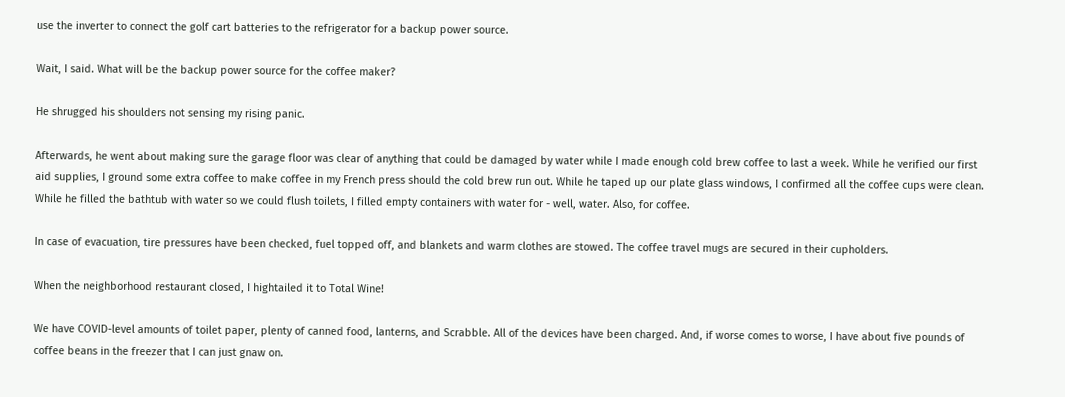use the inverter to connect the golf cart batteries to the refrigerator for a backup power source.

Wait, I said. What will be the backup power source for the coffee maker?

He shrugged his shoulders not sensing my rising panic.

Afterwards, he went about making sure the garage floor was clear of anything that could be damaged by water while I made enough cold brew coffee to last a week. While he verified our first aid supplies, I ground some extra coffee to make coffee in my French press should the cold brew run out. While he taped up our plate glass windows, I confirmed all the coffee cups were clean. While he filled the bathtub with water so we could flush toilets, I filled empty containers with water for - well, water. Also, for coffee.

In case of evacuation, tire pressures have been checked, fuel topped off, and blankets and warm clothes are stowed. The coffee travel mugs are secured in their cupholders.

When the neighborhood restaurant closed, I hightailed it to Total Wine!

We have COVID-level amounts of toilet paper, plenty of canned food, lanterns, and Scrabble. All of the devices have been charged. And, if worse comes to worse, I have about five pounds of coffee beans in the freezer that I can just gnaw on.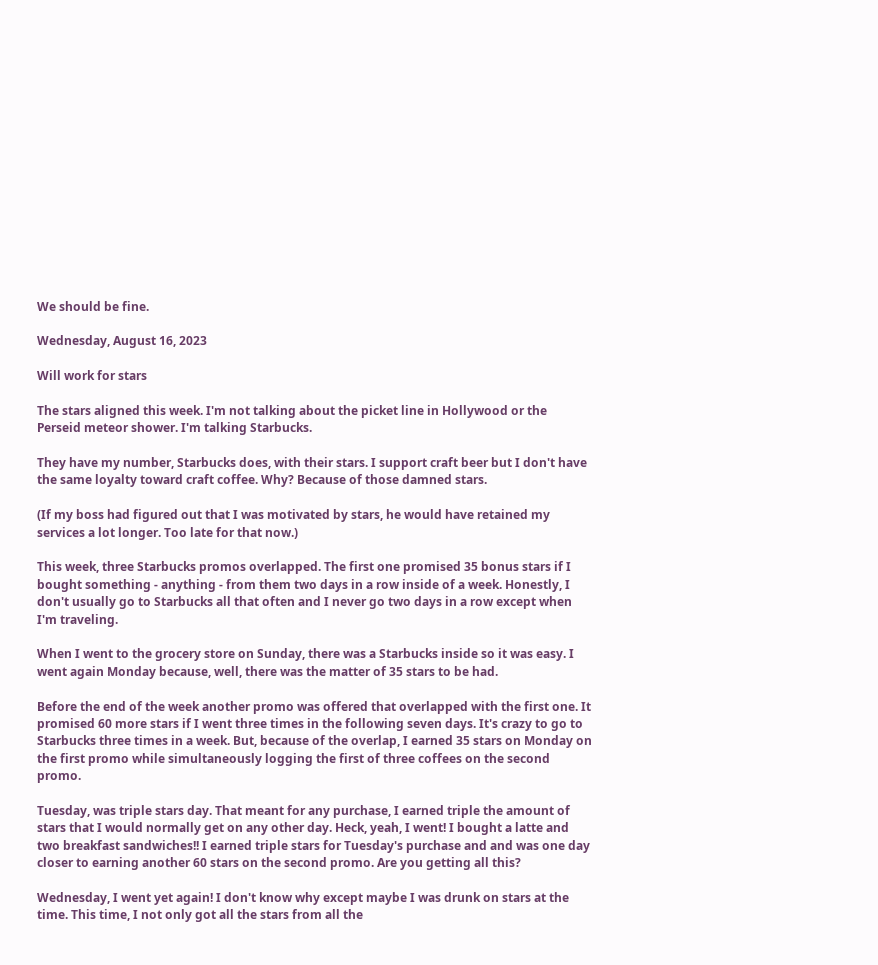We should be fine.

Wednesday, August 16, 2023

Will work for stars

The stars aligned this week. I'm not talking about the picket line in Hollywood or the Perseid meteor shower. I'm talking Starbucks.

They have my number, Starbucks does, with their stars. I support craft beer but I don't have the same loyalty toward craft coffee. Why? Because of those damned stars.

(If my boss had figured out that I was motivated by stars, he would have retained my services a lot longer. Too late for that now.)

This week, three Starbucks promos overlapped. The first one promised 35 bonus stars if I bought something - anything - from them two days in a row inside of a week. Honestly, I don't usually go to Starbucks all that often and I never go two days in a row except when I'm traveling.

When I went to the grocery store on Sunday, there was a Starbucks inside so it was easy. I went again Monday because, well, there was the matter of 35 stars to be had.

Before the end of the week another promo was offered that overlapped with the first one. It promised 60 more stars if I went three times in the following seven days. It's crazy to go to Starbucks three times in a week. But, because of the overlap, I earned 35 stars on Monday on the first promo while simultaneously logging the first of three coffees on the second promo.

Tuesday, was triple stars day. That meant for any purchase, I earned triple the amount of stars that I would normally get on any other day. Heck, yeah, I went! I bought a latte and two breakfast sandwiches!! I earned triple stars for Tuesday's purchase and and was one day closer to earning another 60 stars on the second promo. Are you getting all this?

Wednesday, I went yet again! I don't know why except maybe I was drunk on stars at the time. This time, I not only got all the stars from all the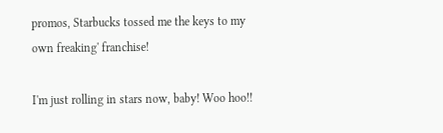promos, Starbucks tossed me the keys to my own freaking' franchise!

I'm just rolling in stars now, baby! Woo hoo!!